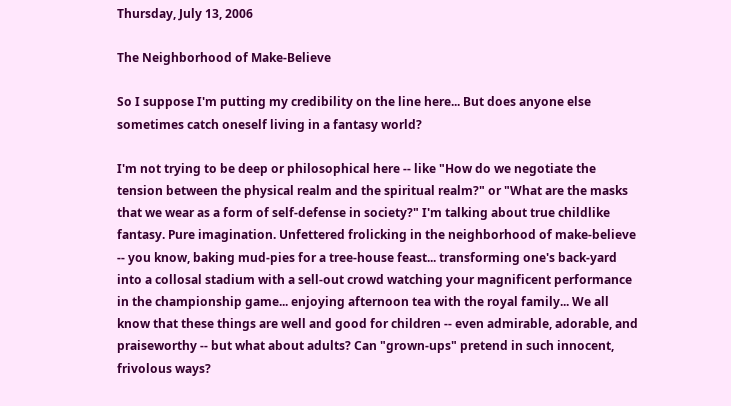Thursday, July 13, 2006

The Neighborhood of Make-Believe

So I suppose I'm putting my credibility on the line here... But does anyone else sometimes catch oneself living in a fantasy world?

I'm not trying to be deep or philosophical here -- like "How do we negotiate the tension between the physical realm and the spiritual realm?" or "What are the masks that we wear as a form of self-defense in society?" I'm talking about true childlike fantasy. Pure imagination. Unfettered frolicking in the neighborhood of make-believe -- you know, baking mud-pies for a tree-house feast... transforming one's back-yard into a collosal stadium with a sell-out crowd watching your magnificent performance in the championship game... enjoying afternoon tea with the royal family... We all know that these things are well and good for children -- even admirable, adorable, and praiseworthy -- but what about adults? Can "grown-ups" pretend in such innocent, frivolous ways?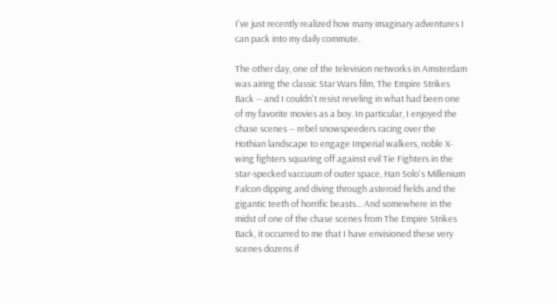I've just recently realized how many imaginary adventures I can pack into my daily commute.

The other day, one of the television networks in Amsterdam was airing the classic Star Wars film, The Empire Strikes Back -- and I couldn't resist reveling in what had been one of my favorite movies as a boy. In particular, I enjoyed the chase scenes -- rebel snowspeeders racing over the Hothian landscape to engage Imperial walkers, noble X-wing fighters squaring off against evil Tie Fighters in the star-specked vaccuum of outer space, Han Solo's Millenium Falcon dipping and diving through asteroid fields and the gigantic teeth of horrific beasts... And somewhere in the midst of one of the chase scenes from The Empire Strikes Back, it occurred to me that I have envisioned these very scenes dozens if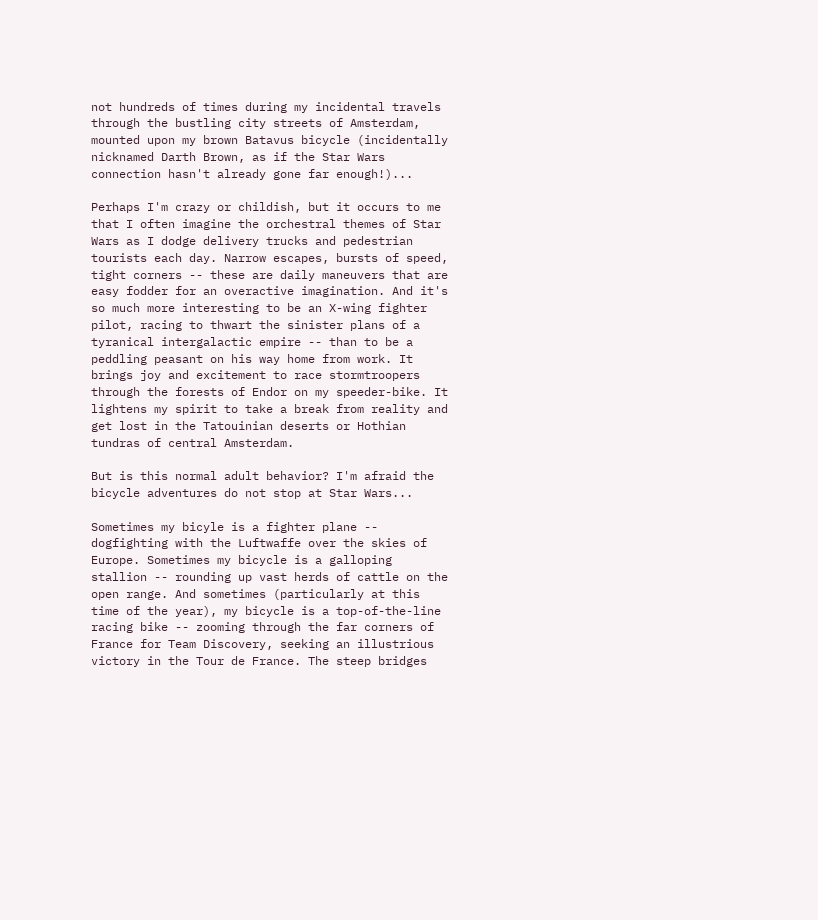not hundreds of times during my incidental travels through the bustling city streets of Amsterdam, mounted upon my brown Batavus bicycle (incidentally nicknamed Darth Brown, as if the Star Wars connection hasn't already gone far enough!)...

Perhaps I'm crazy or childish, but it occurs to me that I often imagine the orchestral themes of Star Wars as I dodge delivery trucks and pedestrian tourists each day. Narrow escapes, bursts of speed, tight corners -- these are daily maneuvers that are easy fodder for an overactive imagination. And it's so much more interesting to be an X-wing fighter pilot, racing to thwart the sinister plans of a tyranical intergalactic empire -- than to be a peddling peasant on his way home from work. It brings joy and excitement to race stormtroopers through the forests of Endor on my speeder-bike. It lightens my spirit to take a break from reality and get lost in the Tatouinian deserts or Hothian tundras of central Amsterdam.

But is this normal adult behavior? I'm afraid the bicycle adventures do not stop at Star Wars...

Sometimes my bicyle is a fighter plane -- dogfighting with the Luftwaffe over the skies of Europe. Sometimes my bicycle is a galloping stallion -- rounding up vast herds of cattle on the open range. And sometimes (particularly at this time of the year), my bicycle is a top-of-the-line racing bike -- zooming through the far corners of France for Team Discovery, seeking an illustrious victory in the Tour de France. The steep bridges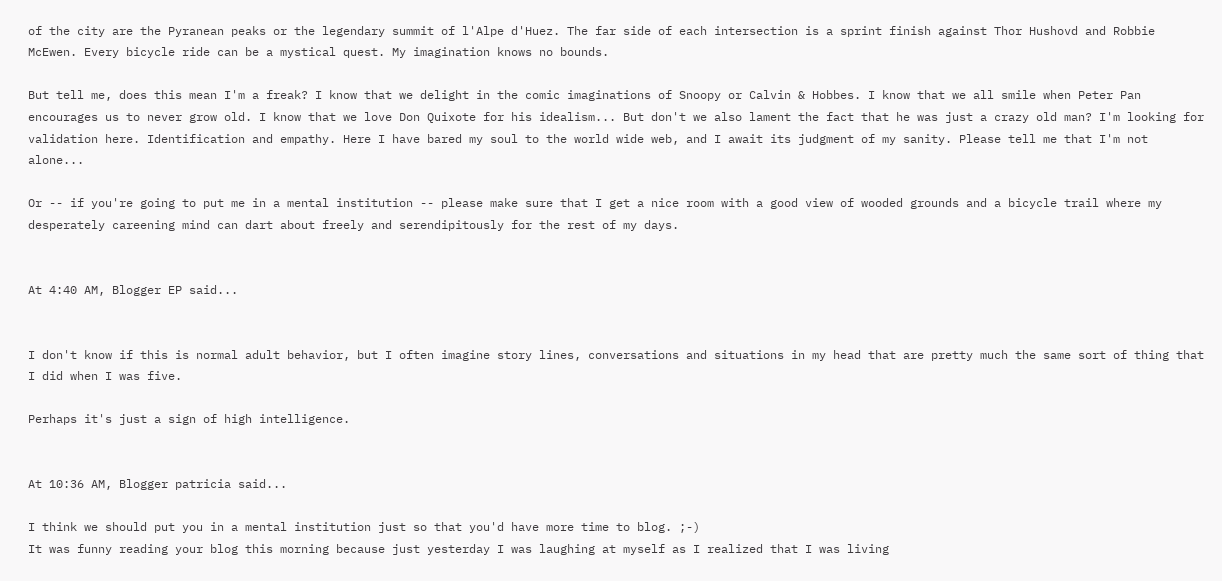of the city are the Pyranean peaks or the legendary summit of l'Alpe d'Huez. The far side of each intersection is a sprint finish against Thor Hushovd and Robbie McEwen. Every bicycle ride can be a mystical quest. My imagination knows no bounds.

But tell me, does this mean I'm a freak? I know that we delight in the comic imaginations of Snoopy or Calvin & Hobbes. I know that we all smile when Peter Pan encourages us to never grow old. I know that we love Don Quixote for his idealism... But don't we also lament the fact that he was just a crazy old man? I'm looking for validation here. Identification and empathy. Here I have bared my soul to the world wide web, and I await its judgment of my sanity. Please tell me that I'm not alone...

Or -- if you're going to put me in a mental institution -- please make sure that I get a nice room with a good view of wooded grounds and a bicycle trail where my desperately careening mind can dart about freely and serendipitously for the rest of my days.


At 4:40 AM, Blogger EP said...


I don't know if this is normal adult behavior, but I often imagine story lines, conversations and situations in my head that are pretty much the same sort of thing that I did when I was five.

Perhaps it's just a sign of high intelligence.


At 10:36 AM, Blogger patricia said...

I think we should put you in a mental institution just so that you'd have more time to blog. ;-)
It was funny reading your blog this morning because just yesterday I was laughing at myself as I realized that I was living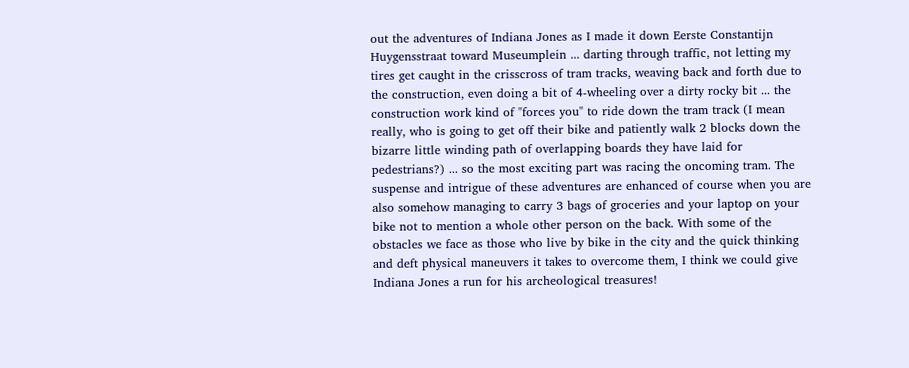out the adventures of Indiana Jones as I made it down Eerste Constantijn Huygensstraat toward Museumplein ... darting through traffic, not letting my tires get caught in the crisscross of tram tracks, weaving back and forth due to the construction, even doing a bit of 4-wheeling over a dirty rocky bit ... the construction work kind of "forces you" to ride down the tram track (I mean really, who is going to get off their bike and patiently walk 2 blocks down the bizarre little winding path of overlapping boards they have laid for pedestrians?) ... so the most exciting part was racing the oncoming tram. The suspense and intrigue of these adventures are enhanced of course when you are also somehow managing to carry 3 bags of groceries and your laptop on your bike not to mention a whole other person on the back. With some of the obstacles we face as those who live by bike in the city and the quick thinking and deft physical maneuvers it takes to overcome them, I think we could give Indiana Jones a run for his archeological treasures!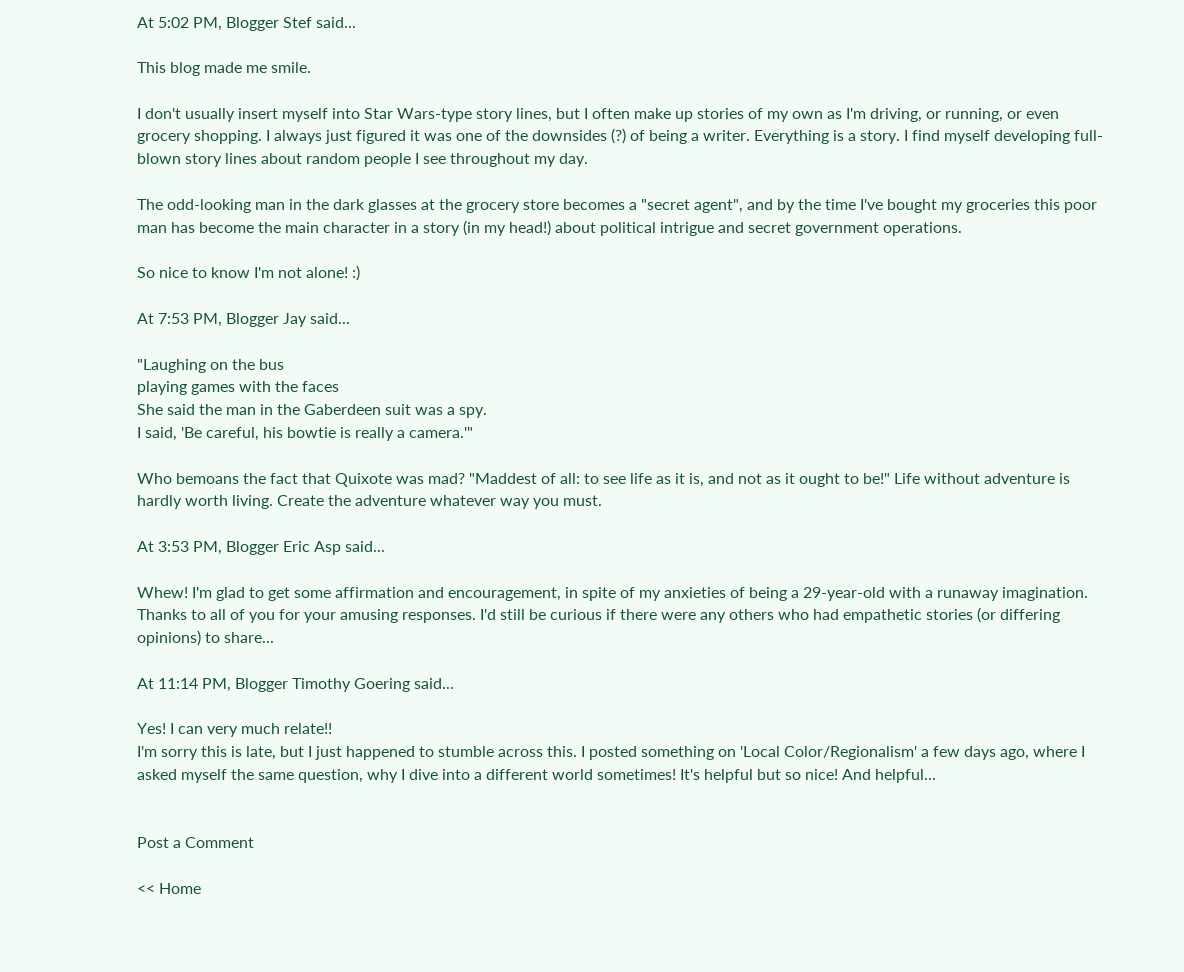At 5:02 PM, Blogger Stef said...

This blog made me smile.

I don't usually insert myself into Star Wars-type story lines, but I often make up stories of my own as I'm driving, or running, or even grocery shopping. I always just figured it was one of the downsides (?) of being a writer. Everything is a story. I find myself developing full-blown story lines about random people I see throughout my day.

The odd-looking man in the dark glasses at the grocery store becomes a "secret agent", and by the time I've bought my groceries this poor man has become the main character in a story (in my head!) about political intrigue and secret government operations.

So nice to know I'm not alone! :)

At 7:53 PM, Blogger Jay said...

"Laughing on the bus
playing games with the faces
She said the man in the Gaberdeen suit was a spy.
I said, 'Be careful, his bowtie is really a camera.'"

Who bemoans the fact that Quixote was mad? "Maddest of all: to see life as it is, and not as it ought to be!" Life without adventure is hardly worth living. Create the adventure whatever way you must.

At 3:53 PM, Blogger Eric Asp said...

Whew! I'm glad to get some affirmation and encouragement, in spite of my anxieties of being a 29-year-old with a runaway imagination. Thanks to all of you for your amusing responses. I'd still be curious if there were any others who had empathetic stories (or differing opinions) to share...

At 11:14 PM, Blogger Timothy Goering said...

Yes! I can very much relate!!
I'm sorry this is late, but I just happened to stumble across this. I posted something on 'Local Color/Regionalism' a few days ago, where I asked myself the same question, why I dive into a different world sometimes! It's helpful but so nice! And helpful...


Post a Comment

<< Home